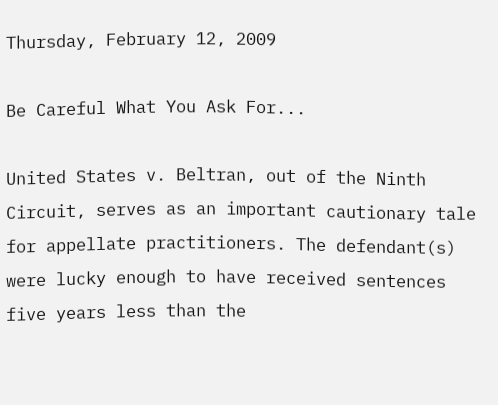Thursday, February 12, 2009

Be Careful What You Ask For...

United States v. Beltran, out of the Ninth Circuit, serves as an important cautionary tale for appellate practitioners. The defendant(s) were lucky enough to have received sentences five years less than the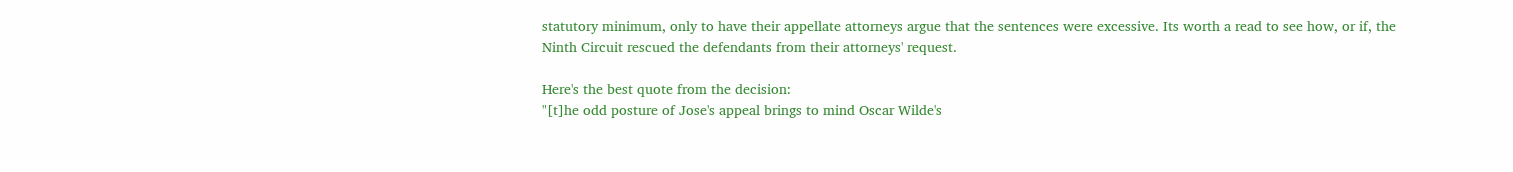statutory minimum, only to have their appellate attorneys argue that the sentences were excessive. Its worth a read to see how, or if, the Ninth Circuit rescued the defendants from their attorneys' request.

Here's the best quote from the decision:
"[t]he odd posture of Jose's appeal brings to mind Oscar Wilde's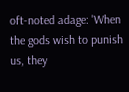oft-noted adage: 'When the gods wish to punish us, they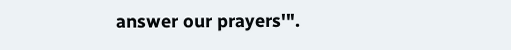answer our prayers'".